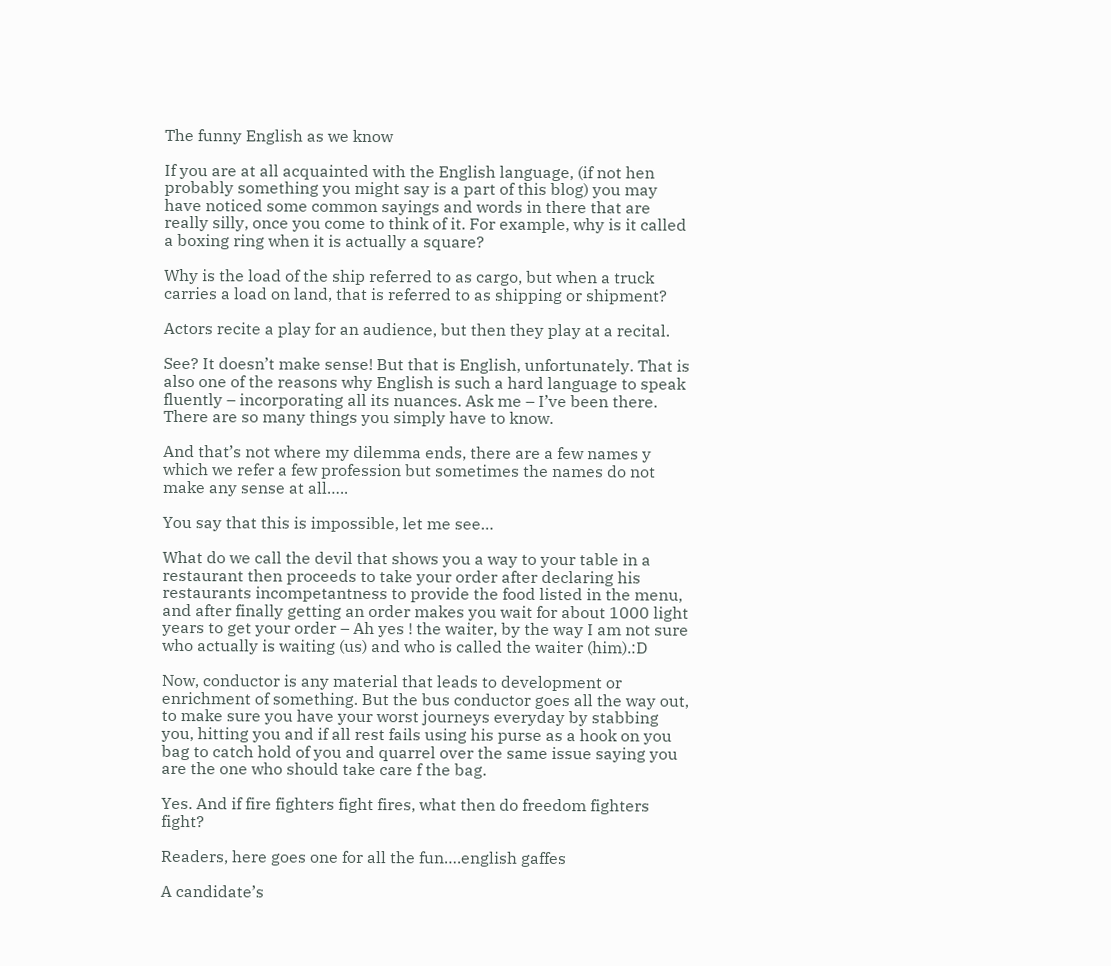The funny English as we know

If you are at all acquainted with the English language, (if not hen probably something you might say is a part of this blog) you may have noticed some common sayings and words in there that are really silly, once you come to think of it. For example, why is it called a boxing ring when it is actually a square?

Why is the load of the ship referred to as cargo, but when a truck carries a load on land, that is referred to as shipping or shipment?

Actors recite a play for an audience, but then they play at a recital.

See? It doesn’t make sense! But that is English, unfortunately. That is also one of the reasons why English is such a hard language to speak fluently – incorporating all its nuances. Ask me – I’ve been there. There are so many things you simply have to know.

And that’s not where my dilemma ends, there are a few names y which we refer a few profession but sometimes the names do not make any sense at all…..

You say that this is impossible, let me see…

What do we call the devil that shows you a way to your table in a restaurant then proceeds to take your order after declaring his restaurants incompetantness to provide the food listed in the menu, and after finally getting an order makes you wait for about 1000 light years to get your order – Ah yes ! the waiter, by the way I am not sure who actually is waiting (us) and who is called the waiter (him).:D

Now, conductor is any material that leads to development or enrichment of something. But the bus conductor goes all the way out, to make sure you have your worst journeys everyday by stabbing you, hitting you and if all rest fails using his purse as a hook on you bag to catch hold of you and quarrel over the same issue saying you are the one who should take care f the bag.

Yes. And if fire fighters fight fires, what then do freedom fighters fight?

Readers, here goes one for all the fun….english gaffes

A candidate’s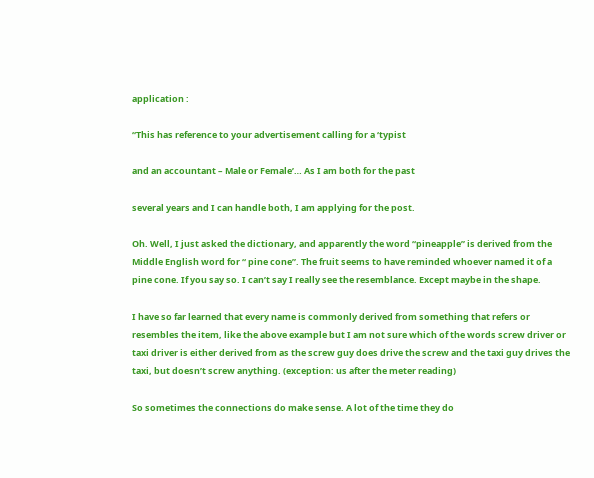application :

“This has reference to your advertisement calling for a ‘typist

and an accountant – Male or Female’… As I am both for the past

several years and I can handle both, I am applying for the post.

Oh. Well, I just asked the dictionary, and apparently the word “pineapple” is derived from the Middle English word for “ pine cone”. The fruit seems to have reminded whoever named it of a pine cone. If you say so. I can’t say I really see the resemblance. Except maybe in the shape.

I have so far learned that every name is commonly derived from something that refers or resembles the item, like the above example but I am not sure which of the words screw driver or taxi driver is either derived from as the screw guy does drive the screw and the taxi guy drives the taxi, but doesn’t screw anything. (exception: us after the meter reading)

So sometimes the connections do make sense. A lot of the time they do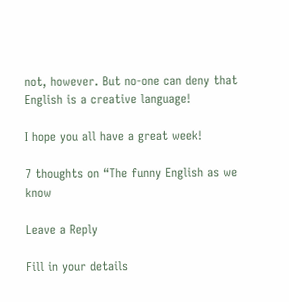not, however. But no-one can deny that English is a creative language!

I hope you all have a great week!

7 thoughts on “The funny English as we know

Leave a Reply

Fill in your details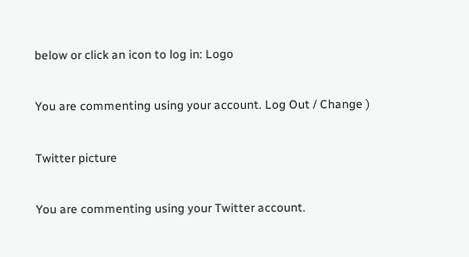below or click an icon to log in: Logo

You are commenting using your account. Log Out / Change )

Twitter picture

You are commenting using your Twitter account.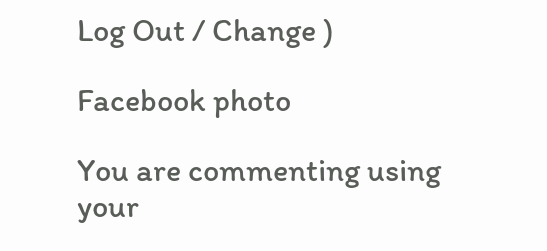Log Out / Change )

Facebook photo

You are commenting using your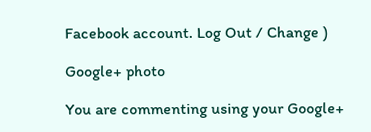Facebook account. Log Out / Change )

Google+ photo

You are commenting using your Google+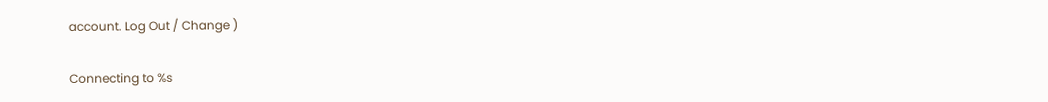account. Log Out / Change )

Connecting to %s